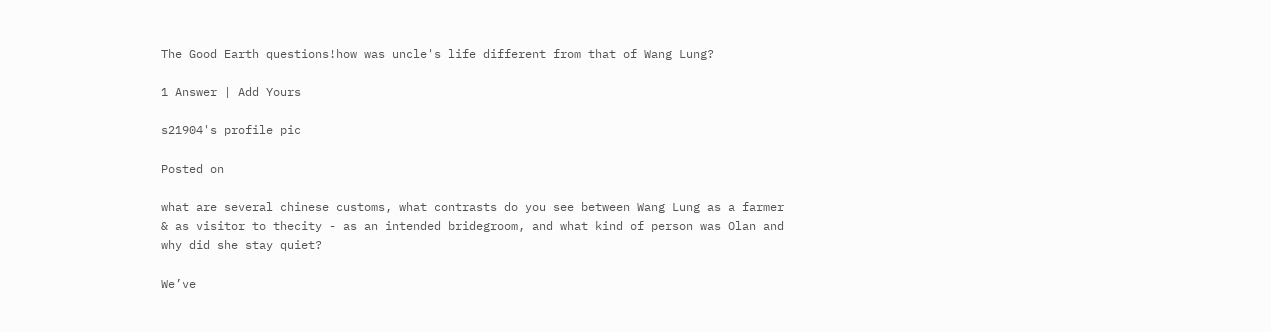The Good Earth questions!how was uncle's life different from that of Wang Lung?

1 Answer | Add Yours

s21904's profile pic

Posted on

what are several chinese customs, what contrasts do you see between Wang Lung as a farmer & as visitor to thecity - as an intended bridegroom, and what kind of person was Olan and why did she stay quiet?

We’ve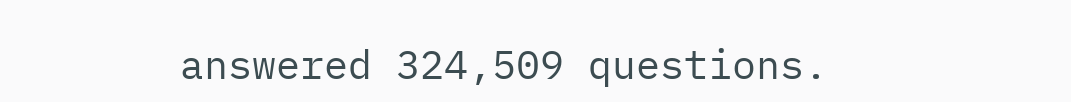answered 324,509 questions.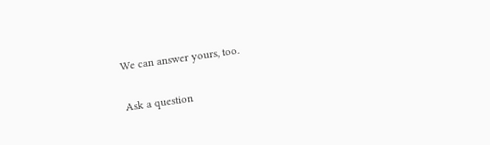We can answer yours, too.

Ask a question